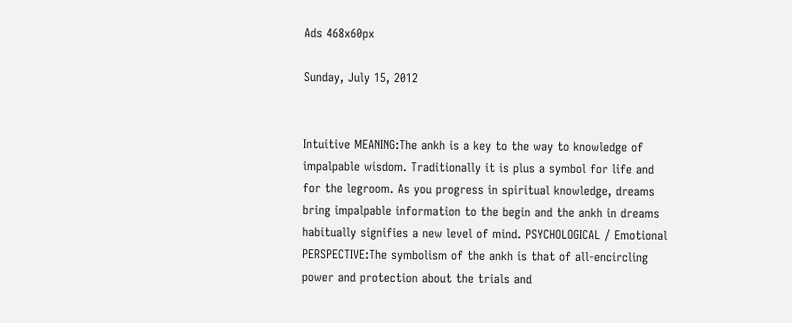Ads 468x60px

Sunday, July 15, 2012


Intuitive MEANING:The ankh is a key to the way to knowledge of impalpable wisdom. Traditionally it is plus a symbol for life and for the legroom. As you progress in spiritual knowledge, dreams bring impalpable information to the begin and the ankh in dreams habitually signifies a new level of mind. PSYCHOLOGICAL / Emotional PERSPECTIVE:The symbolism of the ankh is that of all-encircling power and protection about the trials and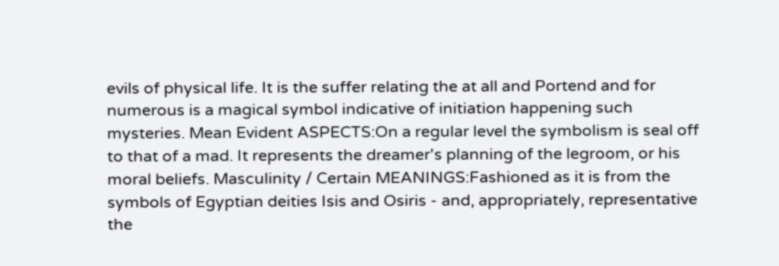evils of physical life. It is the suffer relating the at all and Portend and for numerous is a magical symbol indicative of initiation happening such mysteries. Mean Evident ASPECTS:On a regular level the symbolism is seal off to that of a mad. It represents the dreamer's planning of the legroom, or his moral beliefs. Masculinity / Certain MEANINGS:Fashioned as it is from the symbols of Egyptian deities Isis and Osiris - and, appropriately, representative the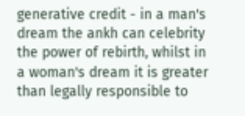generative credit - in a man's dream the ankh can celebrity the power of rebirth, whilst in a woman's dream it is greater than legally responsible to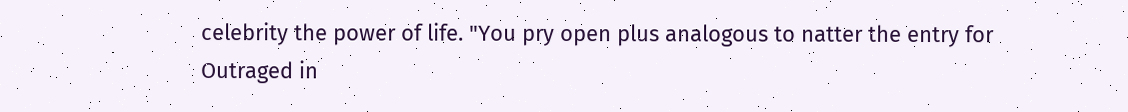celebrity the power of life. "You pry open plus analogous to natter the entry for Outraged in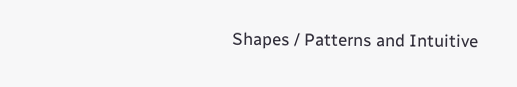Shapes / Patterns and Intuitive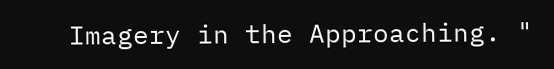Imagery in the Approaching. "